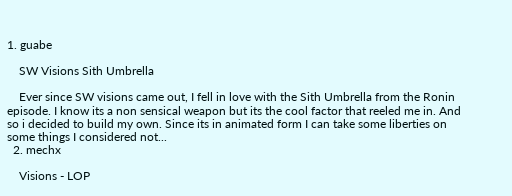1. guabe

    SW Visions Sith Umbrella

    Ever since SW visions came out, I fell in love with the Sith Umbrella from the Ronin episode. I know its a non sensical weapon but its the cool factor that reeled me in. And so i decided to build my own. Since its in animated form I can take some liberties on some things I considered not...
  2. mechx

    Visions - LOP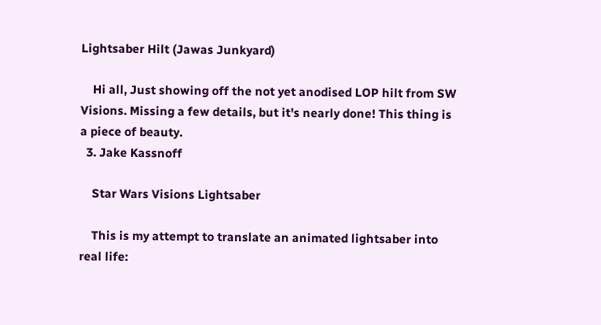Lightsaber Hilt (Jawas Junkyard)

    Hi all, Just showing off the not yet anodised LOP hilt from SW Visions. Missing a few details, but it's nearly done! This thing is a piece of beauty.
  3. Jake Kassnoff

    Star Wars Visions Lightsaber

    This is my attempt to translate an animated lightsaber into real life: